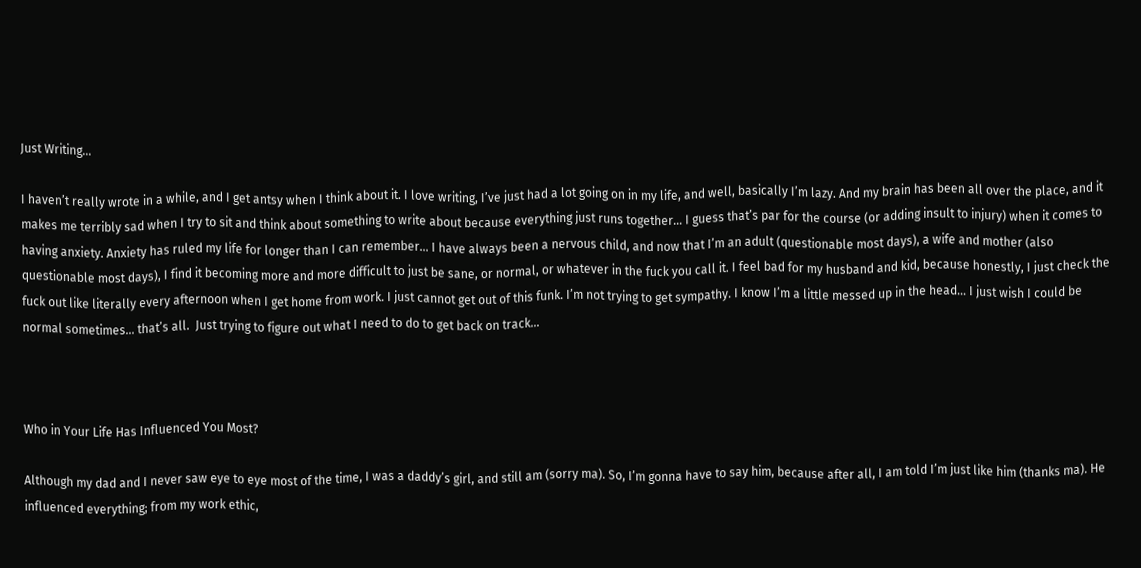Just Writing…

I haven’t really wrote in a while, and I get antsy when I think about it. I love writing, I’ve just had a lot going on in my life, and well, basically I’m lazy. And my brain has been all over the place, and it makes me terribly sad when I try to sit and think about something to write about because everything just runs together… I guess that’s par for the course (or adding insult to injury) when it comes to having anxiety. Anxiety has ruled my life for longer than I can remember… I have always been a nervous child, and now that I’m an adult (questionable most days), a wife and mother (also questionable most days), I find it becoming more and more difficult to just be sane, or normal, or whatever in the fuck you call it. I feel bad for my husband and kid, because honestly, I just check the fuck out like literally every afternoon when I get home from work. I just cannot get out of this funk. I’m not trying to get sympathy. I know I’m a little messed up in the head… I just wish I could be normal sometimes… that’s all.  Just trying to figure out what I need to do to get back on track…



Who in Your Life Has Influenced You Most?

Although my dad and I never saw eye to eye most of the time, I was a daddy’s girl, and still am (sorry ma). So, I’m gonna have to say him, because after all, I am told I’m just like him (thanks ma). He influenced everything; from my work ethic,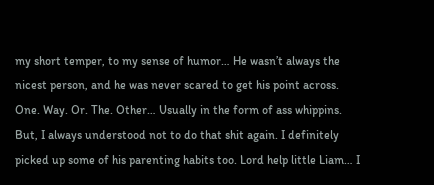my short temper, to my sense of humor… He wasn’t always the nicest person, and he was never scared to get his point across. One. Way. Or. The. Other… Usually in the form of ass whippins. But, I always understood not to do that shit again. I definitely picked up some of his parenting habits too. Lord help little Liam… I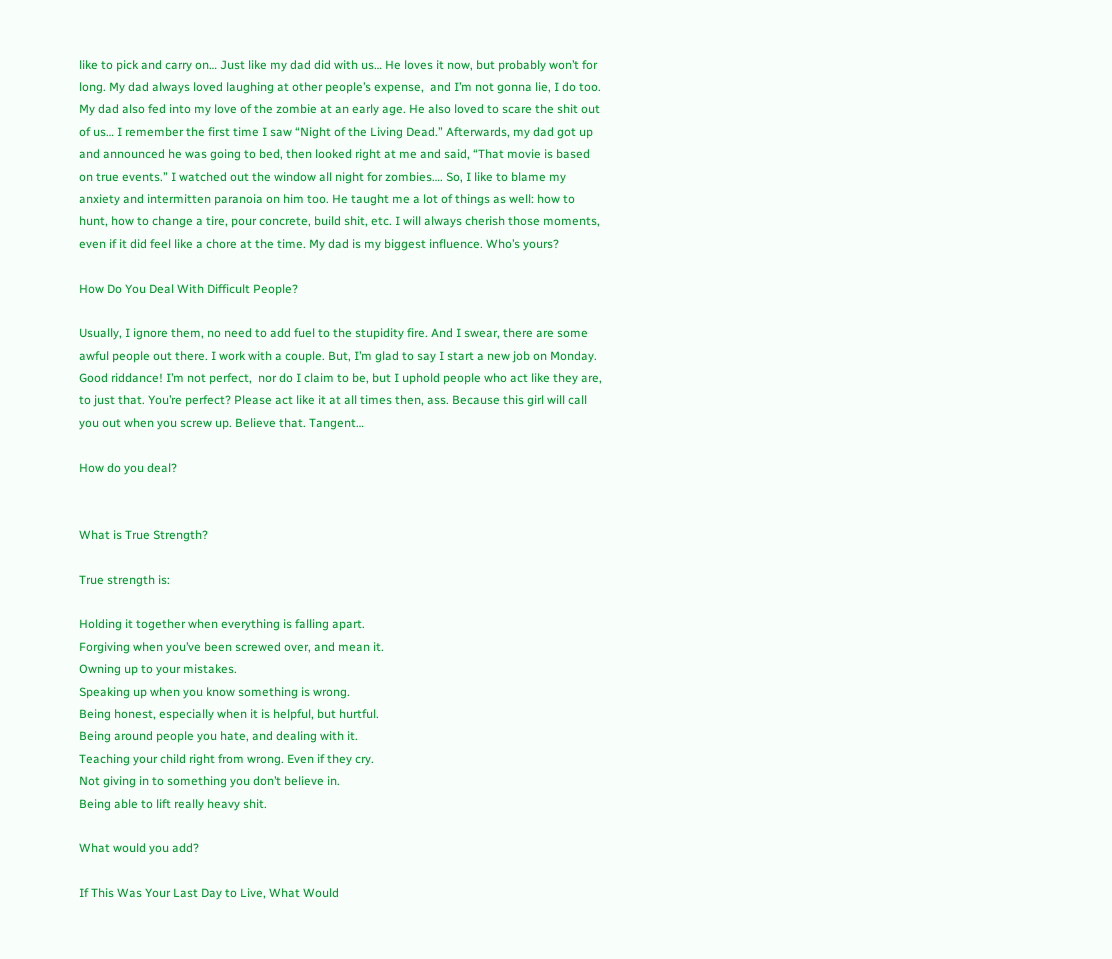like to pick and carry on… Just like my dad did with us… He loves it now, but probably won’t for long. My dad always loved laughing at other people’s expense,  and I’m not gonna lie, I do too. My dad also fed into my love of the zombie at an early age. He also loved to scare the shit out of us… I remember the first time I saw “Night of the Living Dead.” Afterwards, my dad got up and announced he was going to bed, then looked right at me and said, “That movie is based on true events.” I watched out the window all night for zombies…. So, I like to blame my anxiety and intermitten paranoia on him too. He taught me a lot of things as well: how to hunt, how to change a tire, pour concrete, build shit, etc. I will always cherish those moments, even if it did feel like a chore at the time. My dad is my biggest influence. Who’s yours?

How Do You Deal With Difficult People?

Usually, I ignore them, no need to add fuel to the stupidity fire. And I swear, there are some awful people out there. I work with a couple. But, I’m glad to say I start a new job on Monday. Good riddance! I’m not perfect,  nor do I claim to be, but I uphold people who act like they are, to just that. You’re perfect? Please act like it at all times then, ass. Because this girl will call you out when you screw up. Believe that. Tangent…

How do you deal?


What is True Strength?

True strength is:

Holding it together when everything is falling apart.
Forgiving when you’ve been screwed over, and mean it.
Owning up to your mistakes.
Speaking up when you know something is wrong.
Being honest, especially when it is helpful, but hurtful.
Being around people you hate, and dealing with it.
Teaching your child right from wrong. Even if they cry.
Not giving in to something you don’t believe in.
Being able to lift really heavy shit.

What would you add?

If This Was Your Last Day to Live, What Would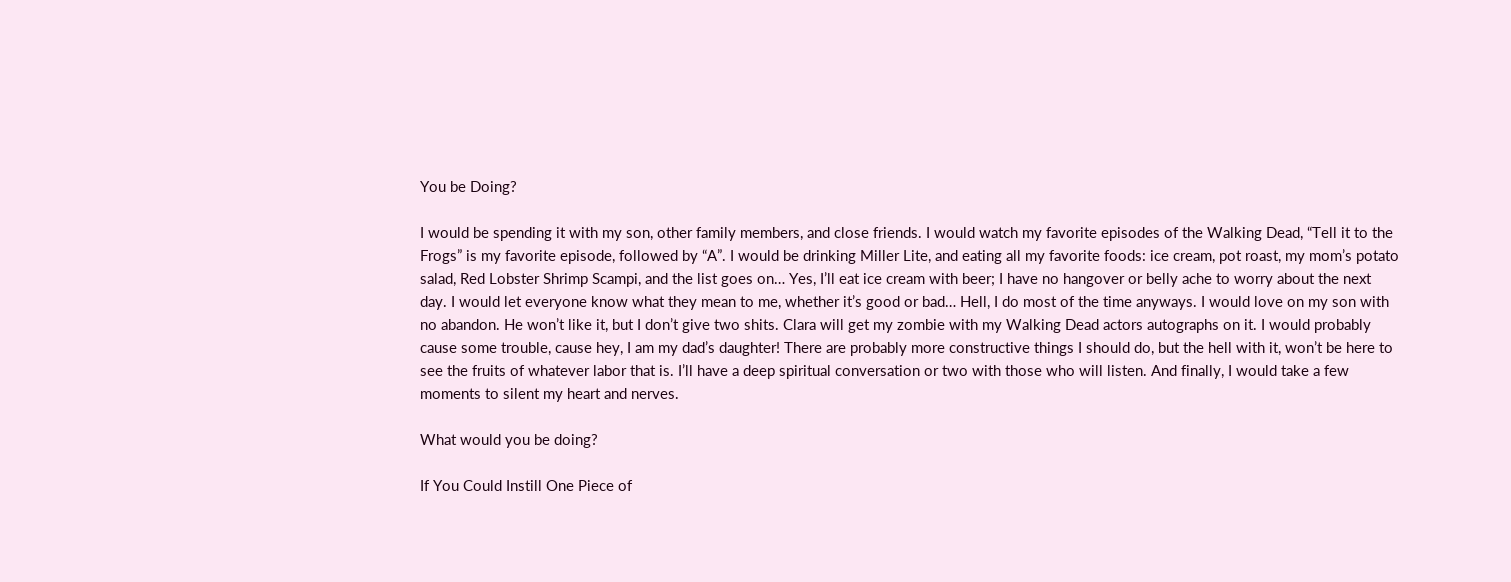You be Doing?

I would be spending it with my son, other family members, and close friends. I would watch my favorite episodes of the Walking Dead, “Tell it to the Frogs” is my favorite episode, followed by “A”. I would be drinking Miller Lite, and eating all my favorite foods: ice cream, pot roast, my mom’s potato salad, Red Lobster Shrimp Scampi, and the list goes on… Yes, I’ll eat ice cream with beer; I have no hangover or belly ache to worry about the next day. I would let everyone know what they mean to me, whether it’s good or bad… Hell, I do most of the time anyways. I would love on my son with no abandon. He won’t like it, but I don’t give two shits. Clara will get my zombie with my Walking Dead actors autographs on it. I would probably cause some trouble, cause hey, I am my dad’s daughter! There are probably more constructive things I should do, but the hell with it, won’t be here to see the fruits of whatever labor that is. I’ll have a deep spiritual conversation or two with those who will listen. And finally, I would take a few moments to silent my heart and nerves.

What would you be doing?

If You Could Instill One Piece of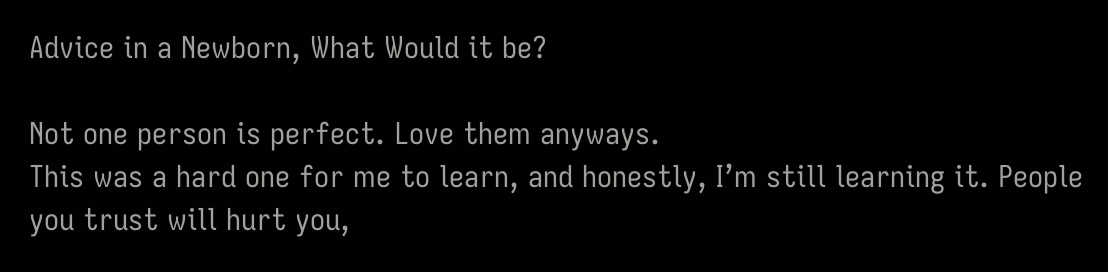Advice in a Newborn, What Would it be?

Not one person is perfect. Love them anyways.
This was a hard one for me to learn, and honestly, I’m still learning it. People you trust will hurt you,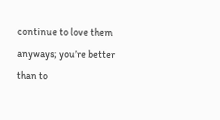continue to love them anyways; you’re better than to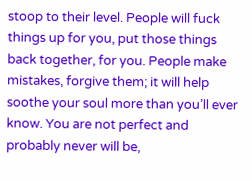stoop to their level. People will fuck things up for you, put those things back together, for you. People make mistakes, forgive them; it will help soothe your soul more than you’ll ever know. You are not perfect and probably never will be,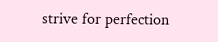strive for perfection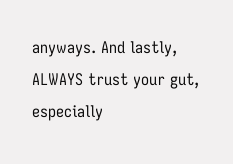anyways. And lastly, ALWAYS trust your gut, especially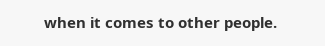when it comes to other people.